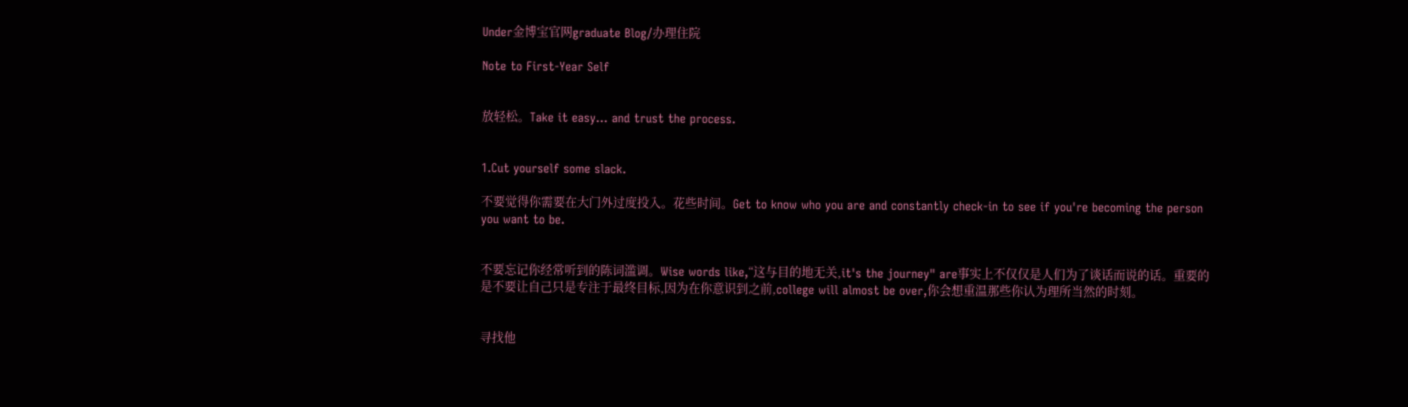Under金博宝官网graduate Blog/办理住院

Note to First-Year Self


放轻松。Take it easy… and trust the process.


1.Cut yourself some slack.

不要觉得你需要在大门外过度投入。花些时间。Get to know who you are and constantly check-in to see if you're becoming the person you want to be.


不要忘记你经常听到的陈词滥调。Wise words like,“这与目的地无关,it's the journey" are事实上不仅仅是人们为了谈话而说的话。重要的是不要让自己只是专注于最终目标,因为在你意识到之前,college will almost be over,你会想重温那些你认为理所当然的时刻。


寻找他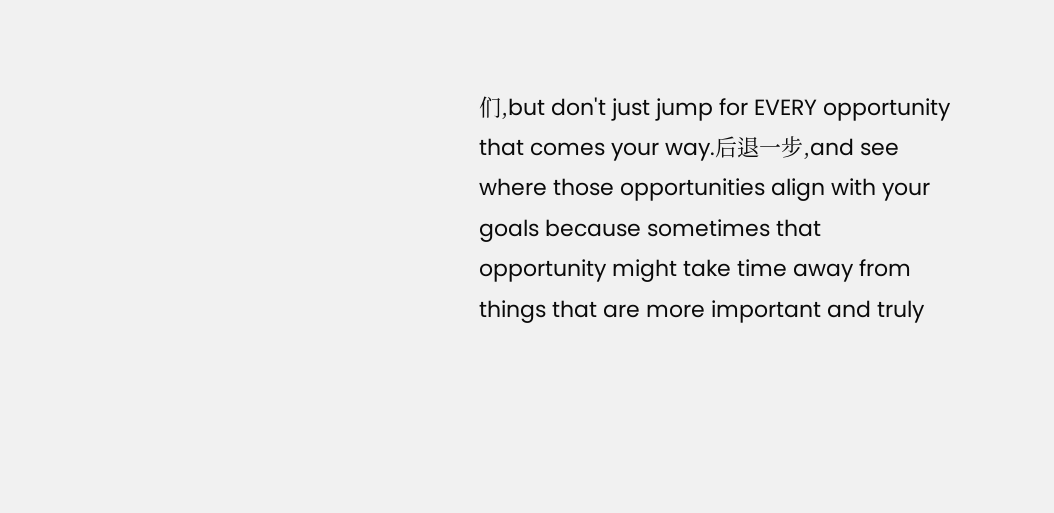们,but don't just jump for EVERY opportunity that comes your way.后退一步,and see where those opportunities align with your goals because sometimes that opportunity might take time away from things that are more important and truly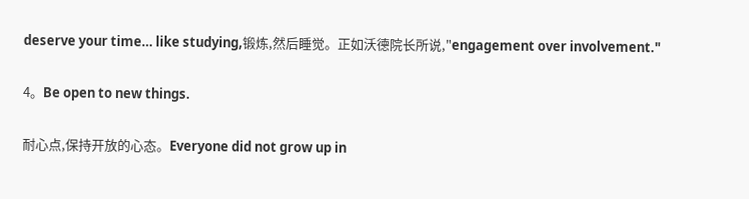deserve your time… like studying,锻炼,然后睡觉。正如沃德院长所说,"engagement over involvement."

4。Be open to new things.

耐心点,保持开放的心态。Everyone did not grow up in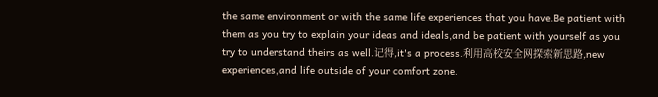the same environment or with the same life experiences that you have.Be patient with them as you try to explain your ideas and ideals,and be patient with yourself as you try to understand theirs as well.记得,it's a process.利用高校安全网探索新思路,new experiences,and life outside of your comfort zone.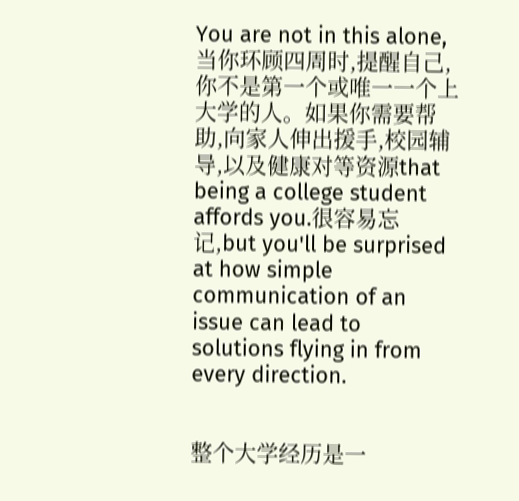You are not in this alone,当你环顾四周时,提醒自己,你不是第一个或唯一一个上大学的人。如果你需要帮助,向家人伸出援手,校园辅导,以及健康对等资源that being a college student affords you.很容易忘记,but you'll be surprised at how simple communication of an issue can lead to solutions flying in from every direction.


整个大学经历是一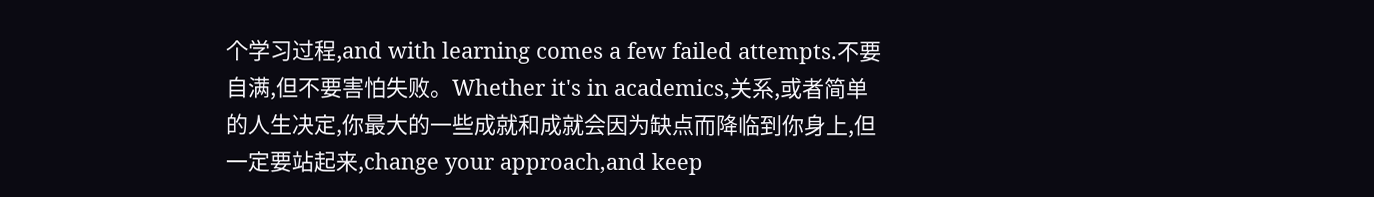个学习过程,and with learning comes a few failed attempts.不要自满,但不要害怕失败。Whether it's in academics,关系,或者简单的人生决定,你最大的一些成就和成就会因为缺点而降临到你身上,但一定要站起来,change your approach,and keep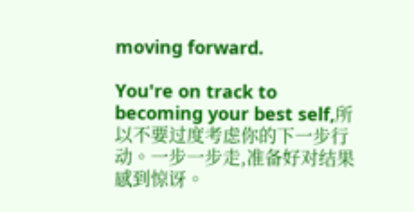moving forward.

You're on track to becoming your best self,所以不要过度考虑你的下一步行动。一步一步走,准备好对结果感到惊讶。